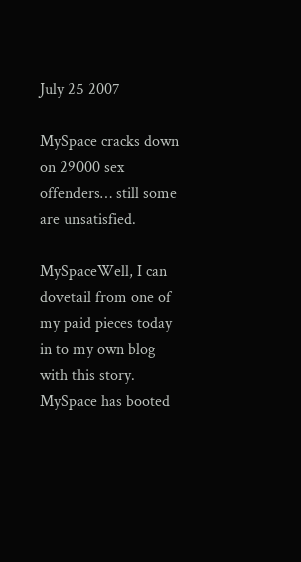July 25 2007

MySpace cracks down on 29000 sex offenders… still some are unsatisfied.

MySpaceWell, I can dovetail from one of my paid pieces today in to my own blog with this story. MySpace has booted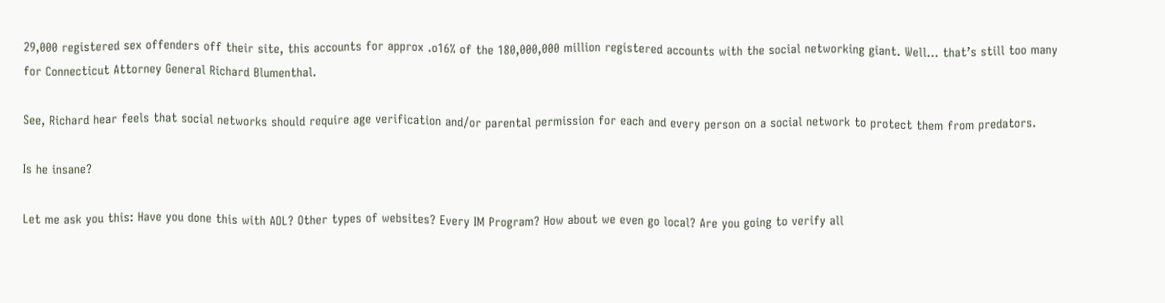29,000 registered sex offenders off their site, this accounts for approx .o16% of the 180,000,000 million registered accounts with the social networking giant. Well… that’s still too many for Connecticut Attorney General Richard Blumenthal.

See, Richard hear feels that social networks should require age verification and/or parental permission for each and every person on a social network to protect them from predators.

Is he insane?

Let me ask you this: Have you done this with AOL? Other types of websites? Every IM Program? How about we even go local? Are you going to verify all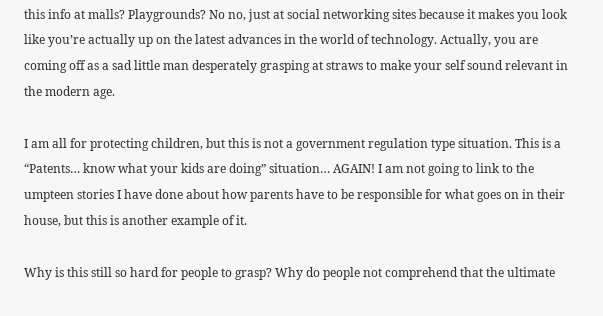this info at malls? Playgrounds? No no, just at social networking sites because it makes you look like you’re actually up on the latest advances in the world of technology. Actually, you are coming off as a sad little man desperately grasping at straws to make your self sound relevant in the modern age.

I am all for protecting children, but this is not a government regulation type situation. This is a “Patents… know what your kids are doing” situation… AGAIN! I am not going to link to the umpteen stories I have done about how parents have to be responsible for what goes on in their house, but this is another example of it.

Why is this still so hard for people to grasp? Why do people not comprehend that the ultimate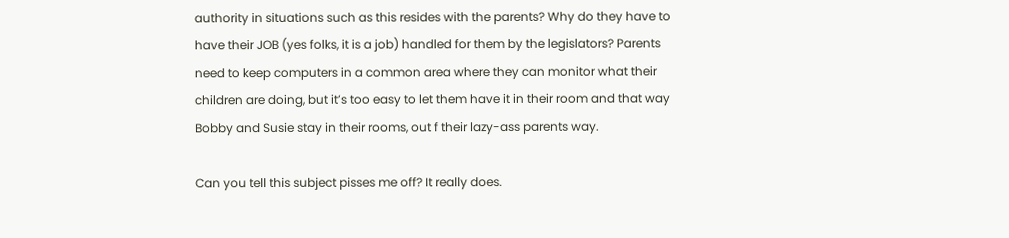authority in situations such as this resides with the parents? Why do they have to have their JOB (yes folks, it is a job) handled for them by the legislators? Parents need to keep computers in a common area where they can monitor what their children are doing, but it’s too easy to let them have it in their room and that way Bobby and Susie stay in their rooms, out f their lazy-ass parents way.

Can you tell this subject pisses me off? It really does.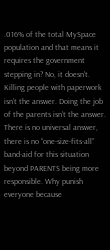.016% of the total MySpace population and that means it requires the government stepping in? No, it doesn’t. Killing people with paperwork isn’t the answer. Doing the job of the parents isn’t the answer. There is no universal answer, there is no “one-size-fits-all” band-aid for this situation beyond PARENTS being more responsible. Why punish everyone because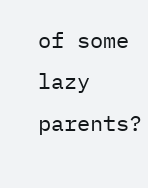of some lazy parents?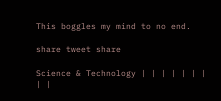This boggles my mind to no end.

share tweet share

Science & Technology | | | | | | | | |